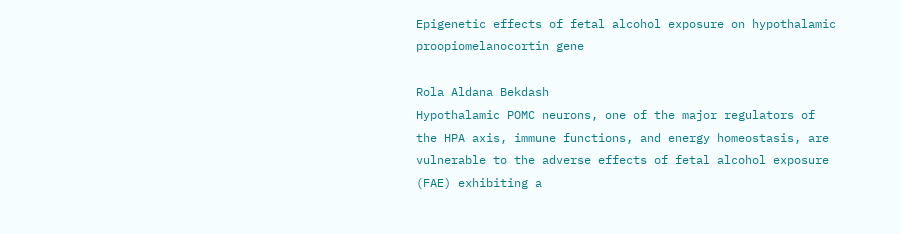Epigenetic effects of fetal alcohol exposure on hypothalamic proopiomelanocortin gene

Rola Aldana Bekdash
Hypothalamic POMC neurons, one of the major regulators of the HPA axis, immune functions, and energy homeostasis, are vulnerable to the adverse effects of fetal alcohol exposure (FAE) exhibiting a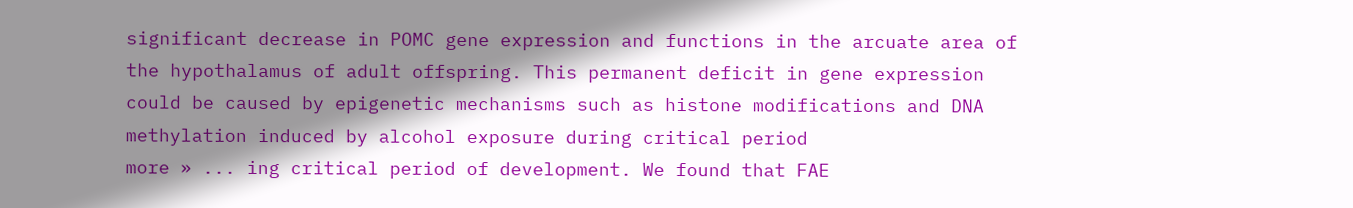significant decrease in POMC gene expression and functions in the arcuate area of the hypothalamus of adult offspring. This permanent deficit in gene expression could be caused by epigenetic mechanisms such as histone modifications and DNA methylation induced by alcohol exposure during critical period
more » ... ing critical period of development. We found that FAE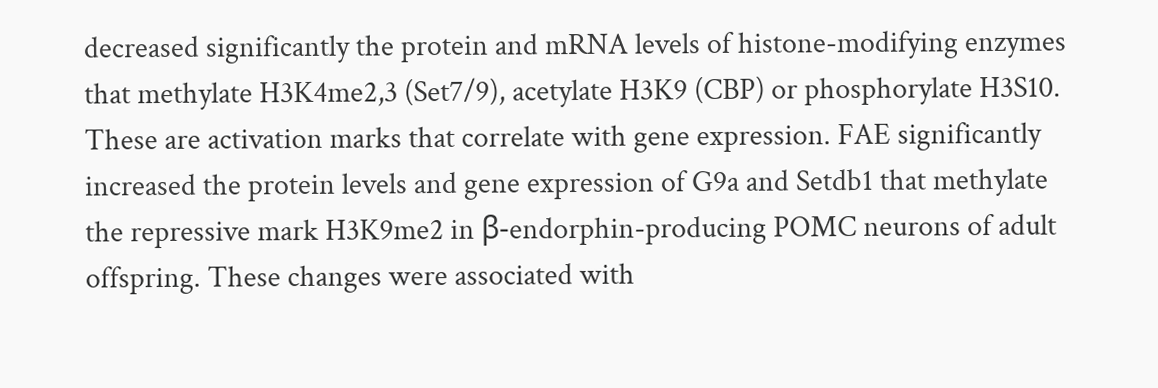decreased significantly the protein and mRNA levels of histone-modifying enzymes that methylate H3K4me2,3 (Set7/9), acetylate H3K9 (CBP) or phosphorylate H3S10. These are activation marks that correlate with gene expression. FAE significantly increased the protein levels and gene expression of G9a and Setdb1 that methylate the repressive mark H3K9me2 in β-endorphin-producing POMC neurons of adult offspring. These changes were associated with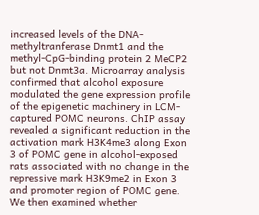increased levels of the DNA-methyltranferase Dnmt1 and the methyl-CpG-binding protein 2 MeCP2 but not Dnmt3a. Microarray analysis confirmed that alcohol exposure modulated the gene expression profile of the epigenetic machinery in LCM-captured POMC neurons. ChIP assay revealed a significant reduction in the activation mark H3K4me3 along Exon 3 of POMC gene in alcohol-exposed rats associated with no change in the repressive mark H3K9me2 in Exon 3 and promoter region of POMC gene. We then examined whether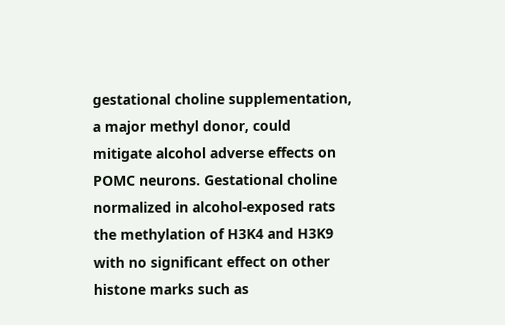gestational choline supplementation, a major methyl donor, could mitigate alcohol adverse effects on POMC neurons. Gestational choline normalized in alcohol-exposed rats the methylation of H3K4 and H3K9 with no significant effect on other histone marks such as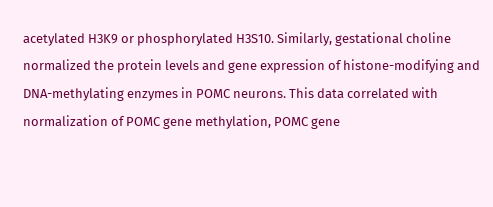acetylated H3K9 or phosphorylated H3S10. Similarly, gestational choline normalized the protein levels and gene expression of histone-modifying and DNA-methylating enzymes in POMC neurons. This data correlated with normalization of POMC gene methylation, POMC gene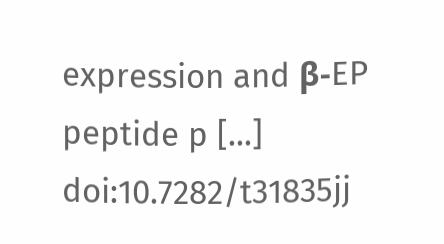expression and β-EP peptide p [...]
doi:10.7282/t31835jj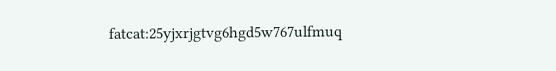fatcat:25yjxrjgtvg6hgd5w767ulfmuq